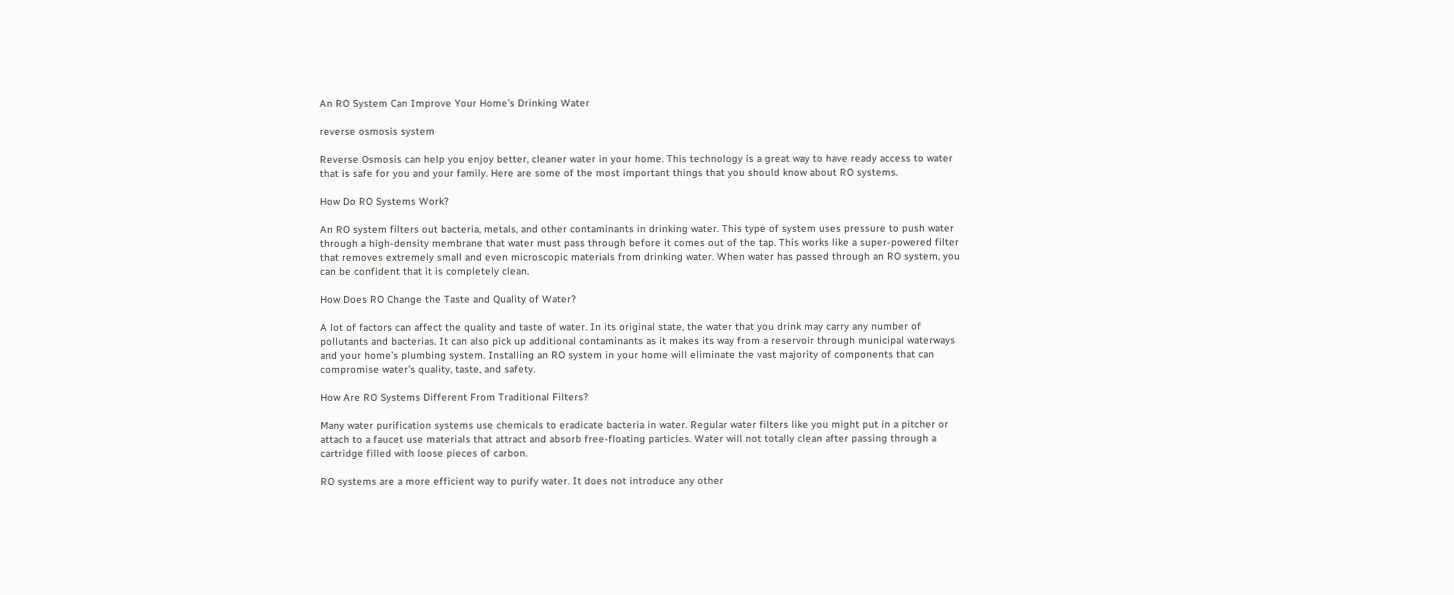An RO System Can Improve Your Home’s Drinking Water

reverse osmosis system

Reverse Osmosis can help you enjoy better, cleaner water in your home. This technology is a great way to have ready access to water that is safe for you and your family. Here are some of the most important things that you should know about RO systems.

How Do RO Systems Work?

An RO system filters out bacteria, metals, and other contaminants in drinking water. This type of system uses pressure to push water through a high-density membrane that water must pass through before it comes out of the tap. This works like a super-powered filter that removes extremely small and even microscopic materials from drinking water. When water has passed through an RO system, you can be confident that it is completely clean.

How Does RO Change the Taste and Quality of Water?

A lot of factors can affect the quality and taste of water. In its original state, the water that you drink may carry any number of pollutants and bacterias. It can also pick up additional contaminants as it makes its way from a reservoir through municipal waterways and your home’s plumbing system. Installing an RO system in your home will eliminate the vast majority of components that can compromise water’s quality, taste, and safety.

How Are RO Systems Different From Traditional Filters?

Many water purification systems use chemicals to eradicate bacteria in water. Regular water filters like you might put in a pitcher or attach to a faucet use materials that attract and absorb free-floating particles. Water will not totally clean after passing through a cartridge filled with loose pieces of carbon.

RO systems are a more efficient way to purify water. It does not introduce any other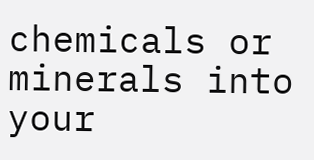chemicals or minerals into your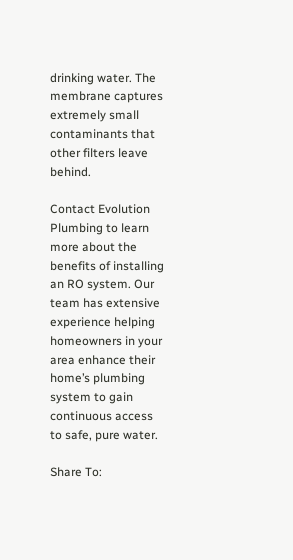drinking water. The membrane captures extremely small contaminants that other filters leave behind.

Contact Evolution Plumbing to learn more about the benefits of installing an RO system. Our team has extensive experience helping homeowners in your area enhance their home’s plumbing system to gain continuous access to safe, pure water.

Share To: